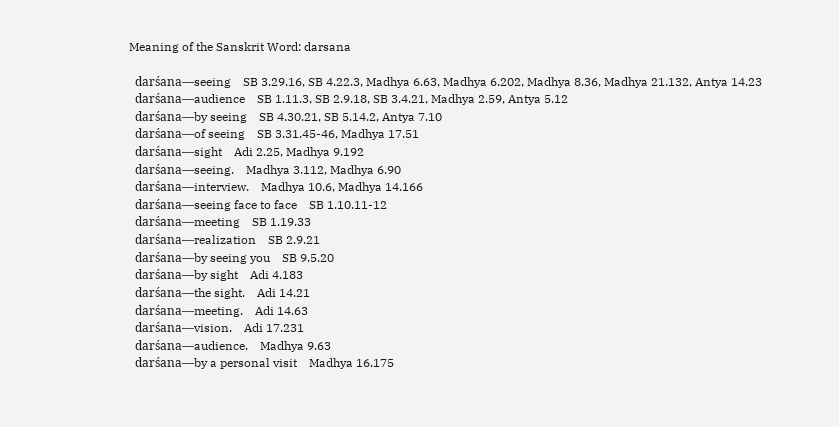Meaning of the Sanskrit Word: darsana

  darśana—seeing    SB 3.29.16, SB 4.22.3, Madhya 6.63, Madhya 6.202, Madhya 8.36, Madhya 21.132, Antya 14.23
  darśana—audience    SB 1.11.3, SB 2.9.18, SB 3.4.21, Madhya 2.59, Antya 5.12
  darśana—by seeing    SB 4.30.21, SB 5.14.2, Antya 7.10
  darśana—of seeing    SB 3.31.45-46, Madhya 17.51
  darśana—sight    Adi 2.25, Madhya 9.192
  darśana—seeing.    Madhya 3.112, Madhya 6.90
  darśana—interview.    Madhya 10.6, Madhya 14.166
  darśana—seeing face to face    SB 1.10.11-12
  darśana—meeting    SB 1.19.33
  darśana—realization    SB 2.9.21
  darśana—by seeing you    SB 9.5.20
  darśana—by sight    Adi 4.183
  darśana—the sight.    Adi 14.21
  darśana—meeting.    Adi 14.63
  darśana—vision.    Adi 17.231
  darśana—audience.    Madhya 9.63
  darśana—by a personal visit    Madhya 16.175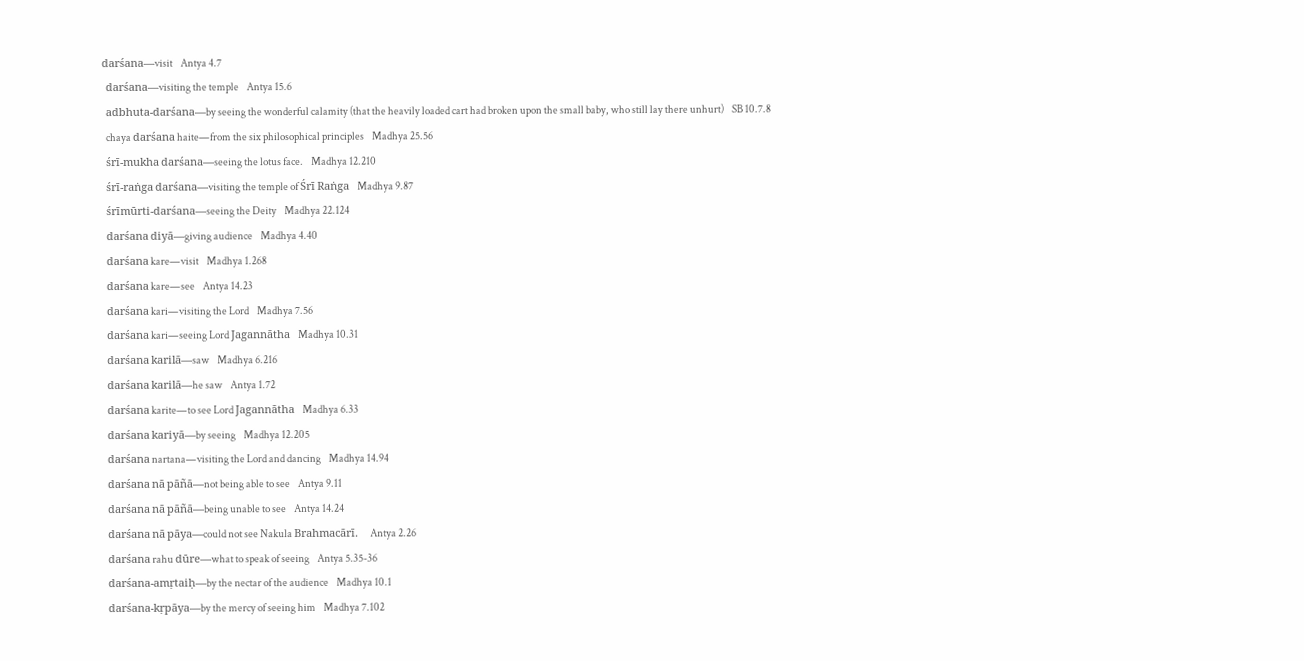darśana—visit    Antya 4.7
  darśana—visiting the temple    Antya 15.6
  adbhuta-darśana—by seeing the wonderful calamity (that the heavily loaded cart had broken upon the small baby, who still lay there unhurt)    SB 10.7.8
  chaya darśana haite—from the six philosophical principles    Madhya 25.56
  śrī-mukha darśana—seeing the lotus face.    Madhya 12.210
  śrī-raṅga darśana—visiting the temple of Śrī Raṅga    Madhya 9.87
  śrīmūrti-darśana—seeing the Deity    Madhya 22.124
  darśana diyā—giving audience    Madhya 4.40
  darśana kare—visit    Madhya 1.268
  darśana kare—see    Antya 14.23
  darśana kari—visiting the Lord    Madhya 7.56
  darśana kari—seeing Lord Jagannātha    Madhya 10.31
  darśana karilā—saw    Madhya 6.216
  darśana karilā—he saw    Antya 1.72
  darśana karite—to see Lord Jagannātha    Madhya 6.33
  darśana kariyā—by seeing    Madhya 12.205
  darśana nartana—visiting the Lord and dancing    Madhya 14.94
  darśana nā pāñā—not being able to see    Antya 9.11
  darśana nā pāñā—being unable to see    Antya 14.24
  darśana nā pāya—could not see Nakula Brahmacārī.    Antya 2.26
  darśana rahu dūre—what to speak of seeing    Antya 5.35-36
  darśana-amṛtaiḥ—by the nectar of the audience    Madhya 10.1
  darśana-kṛpāya—by the mercy of seeing him    Madhya 7.102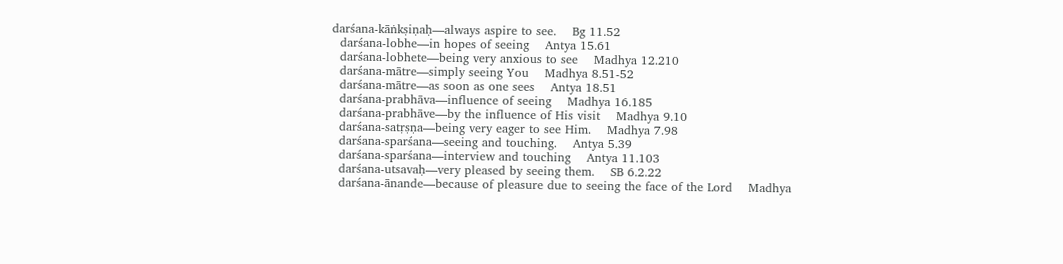darśana-kāṅkṣiṇaḥ—always aspire to see.    Bg 11.52
  darśana-lobhe—in hopes of seeing    Antya 15.61
  darśana-lobhete—being very anxious to see    Madhya 12.210
  darśana-mātre—simply seeing You    Madhya 8.51-52
  darśana-mātre—as soon as one sees    Antya 18.51
  darśana-prabhāva—influence of seeing    Madhya 16.185
  darśana-prabhāve—by the influence of His visit    Madhya 9.10
  darśana-satṛṣṇa—being very eager to see Him.    Madhya 7.98
  darśana-sparśana—seeing and touching.    Antya 5.39
  darśana-sparśana—interview and touching    Antya 11.103
  darśana-utsavaḥ—very pleased by seeing them.    SB 6.2.22
  darśana-ānande—because of pleasure due to seeing the face of the Lord    Madhya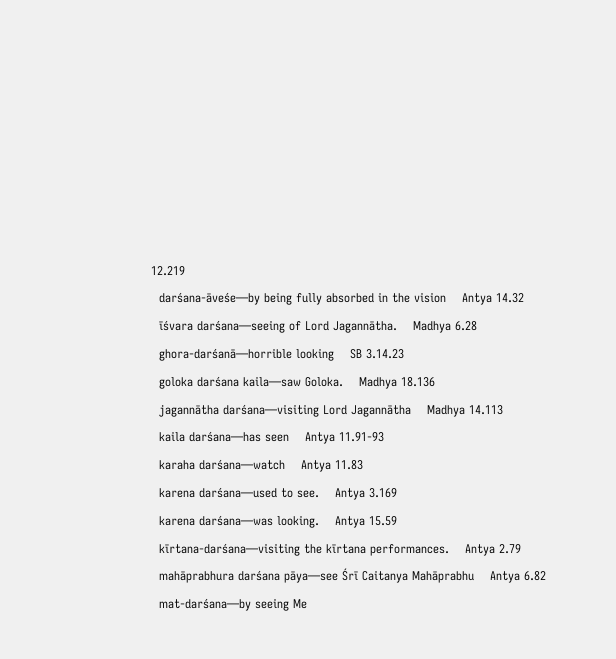12.219
  darśana-āveśe—by being fully absorbed in the vision    Antya 14.32
  īśvara darśana—seeing of Lord Jagannātha.    Madhya 6.28
  ghora-darśanā—horrible looking    SB 3.14.23
  goloka darśana kaila—saw Goloka.    Madhya 18.136
  jagannātha darśana—visiting Lord Jagannātha    Madhya 14.113
  kaila darśana—has seen    Antya 11.91-93
  karaha darśana—watch    Antya 11.83
  karena darśana—used to see.    Antya 3.169
  karena darśana—was looking.    Antya 15.59
  kīrtana-darśana—visiting the kīrtana performances.    Antya 2.79
  mahāprabhura darśana pāya—see Śrī Caitanya Mahāprabhu    Antya 6.82
  mat-darśana—by seeing Me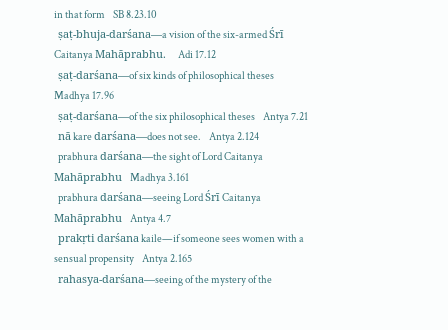in that form    SB 8.23.10
  ṣaṭ-bhuja-darśana—a vision of the six-armed Śrī Caitanya Mahāprabhu.    Adi 17.12
  ṣaṭ-darśana—of six kinds of philosophical theses    Madhya 17.96
  ṣaṭ-darśana—of the six philosophical theses    Antya 7.21
  nā kare darśana—does not see.    Antya 2.124
  prabhura darśana—the sight of Lord Caitanya Mahāprabhu    Madhya 3.161
  prabhura darśana—seeing Lord Śrī Caitanya Mahāprabhu    Antya 4.7
  prakṛti darśana kaile—if someone sees women with a sensual propensity    Antya 2.165
  rahasya-darśana—seeing of the mystery of the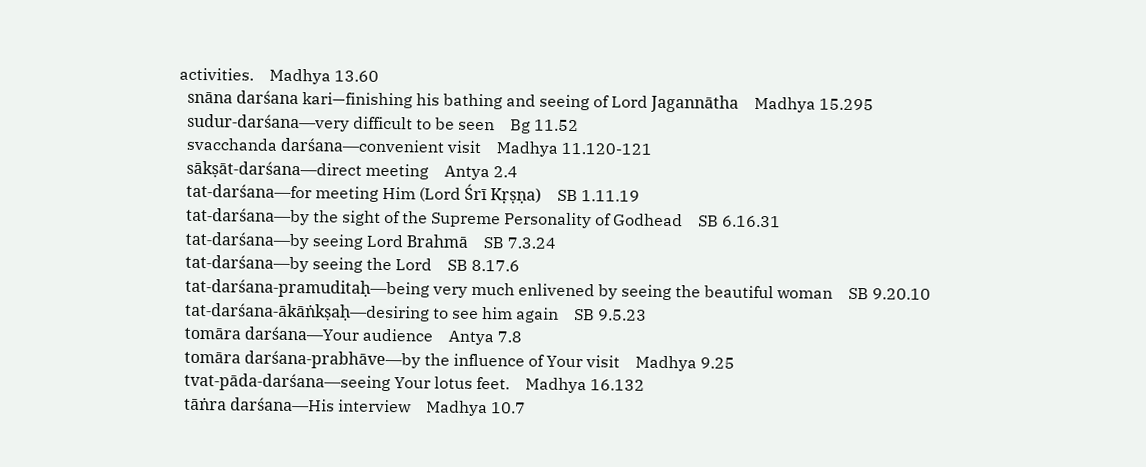activities.    Madhya 13.60
  snāna darśana kari—finishing his bathing and seeing of Lord Jagannātha    Madhya 15.295
  sudur-darśana—very difficult to be seen    Bg 11.52
  svacchanda darśana—convenient visit    Madhya 11.120-121
  sākṣāt-darśana—direct meeting    Antya 2.4
  tat-darśana—for meeting Him (Lord Śrī Kṛṣṇa)    SB 1.11.19
  tat-darśana—by the sight of the Supreme Personality of Godhead    SB 6.16.31
  tat-darśana—by seeing Lord Brahmā    SB 7.3.24
  tat-darśana—by seeing the Lord    SB 8.17.6
  tat-darśana-pramuditaḥ—being very much enlivened by seeing the beautiful woman    SB 9.20.10
  tat-darśana-ākāṅkṣaḥ—desiring to see him again    SB 9.5.23
  tomāra darśana—Your audience    Antya 7.8
  tomāra darśana-prabhāve—by the influence of Your visit    Madhya 9.25
  tvat-pāda-darśana—seeing Your lotus feet.    Madhya 16.132
  tāṅra darśana—His interview    Madhya 10.7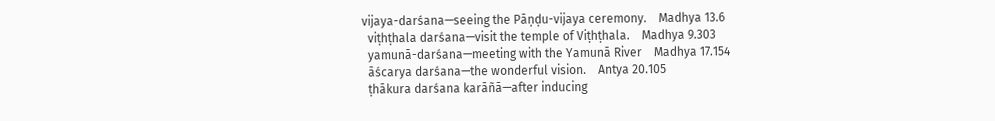vijaya-darśana—seeing the Pāṇḍu-vijaya ceremony.    Madhya 13.6
  viṭhṭhala darśana—visit the temple of Viṭhṭhala.    Madhya 9.303
  yamunā-darśana—meeting with the Yamunā River    Madhya 17.154
  āścarya darśana—the wonderful vision.    Antya 20.105
  ṭhākura darśana karāñā—after inducing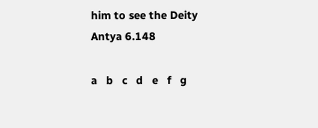him to see the Deity    Antya 6.148

a   b   c   d   e   f   g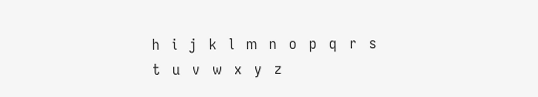h   i   j   k   l   m   n   o   p   q   r   s   t   u   v   w   x   y   z